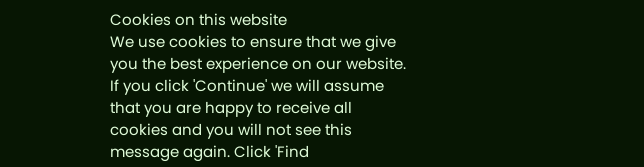Cookies on this website
We use cookies to ensure that we give you the best experience on our website. If you click 'Continue' we will assume that you are happy to receive all cookies and you will not see this message again. Click 'Find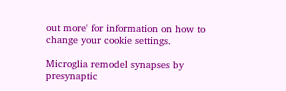out more' for information on how to change your cookie settings.

Microglia remodel synapses by presynaptic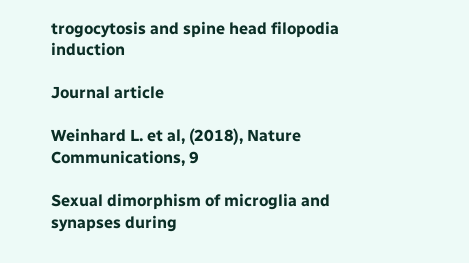trogocytosis and spine head filopodia induction

Journal article

Weinhard L. et al, (2018), Nature Communications, 9

Sexual dimorphism of microglia and synapses during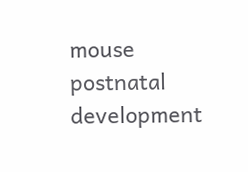mouse postnatal development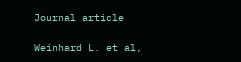Journal article

Weinhard L. et al,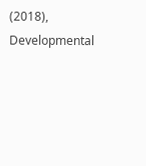(2018), Developmental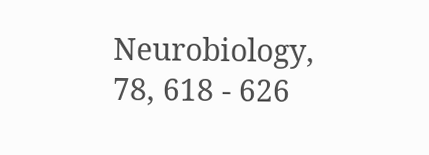Neurobiology, 78, 618 - 626